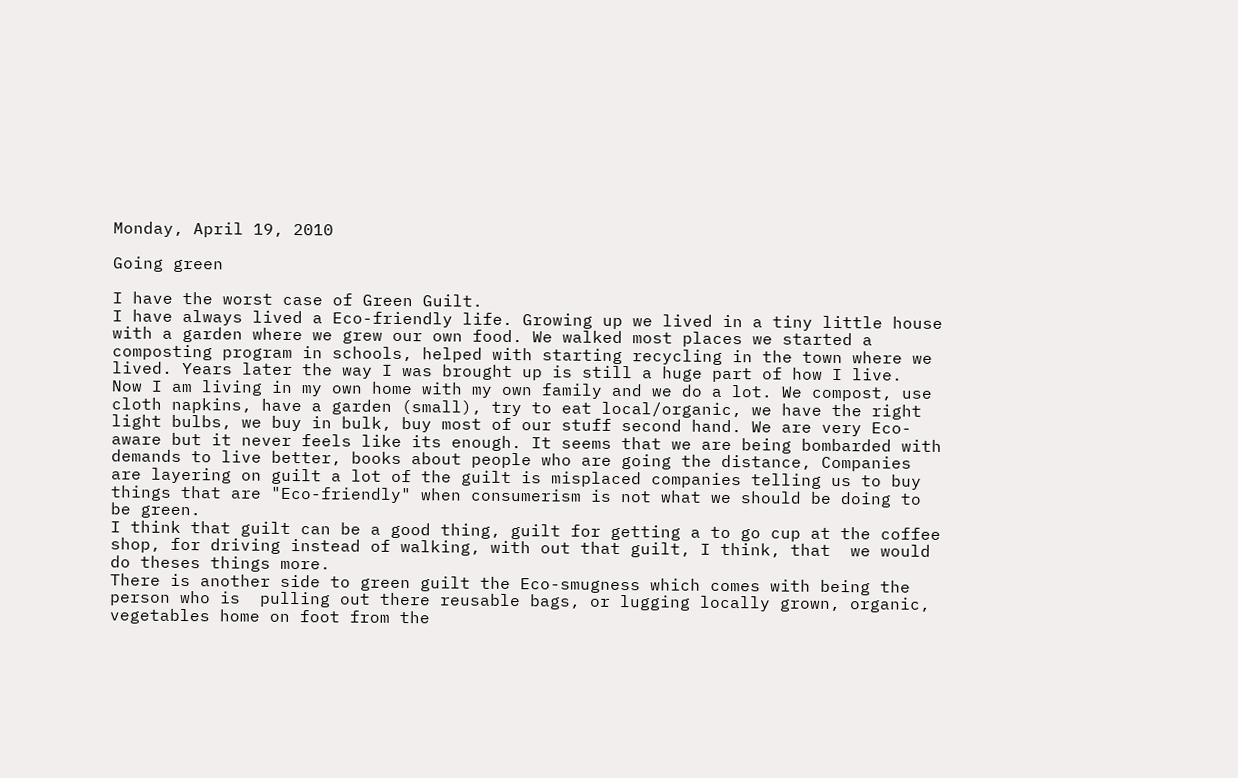Monday, April 19, 2010

Going green

I have the worst case of Green Guilt.
I have always lived a Eco-friendly life. Growing up we lived in a tiny little house with a garden where we grew our own food. We walked most places we started a composting program in schools, helped with starting recycling in the town where we lived. Years later the way I was brought up is still a huge part of how I live.
Now I am living in my own home with my own family and we do a lot. We compost, use cloth napkins, have a garden (small), try to eat local/organic, we have the right light bulbs, we buy in bulk, buy most of our stuff second hand. We are very Eco-aware but it never feels like its enough. It seems that we are being bombarded with demands to live better, books about people who are going the distance, Companies are layering on guilt a lot of the guilt is misplaced companies telling us to buy things that are "Eco-friendly" when consumerism is not what we should be doing to be green.
I think that guilt can be a good thing, guilt for getting a to go cup at the coffee shop, for driving instead of walking, with out that guilt, I think, that  we would do theses things more.
There is another side to green guilt the Eco-smugness which comes with being the person who is  pulling out there reusable bags, or lugging locally grown, organic, vegetables home on foot from the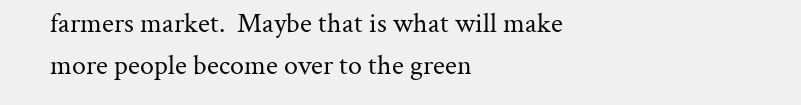farmers market.  Maybe that is what will make more people become over to the green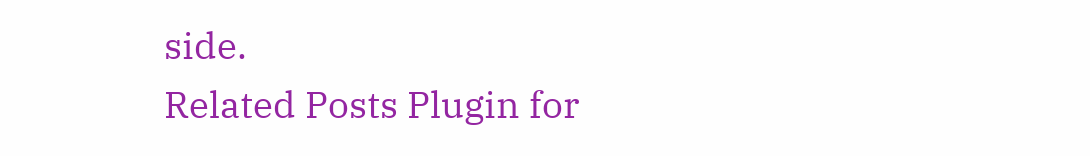side.
Related Posts Plugin for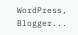WordPress, Blogger...